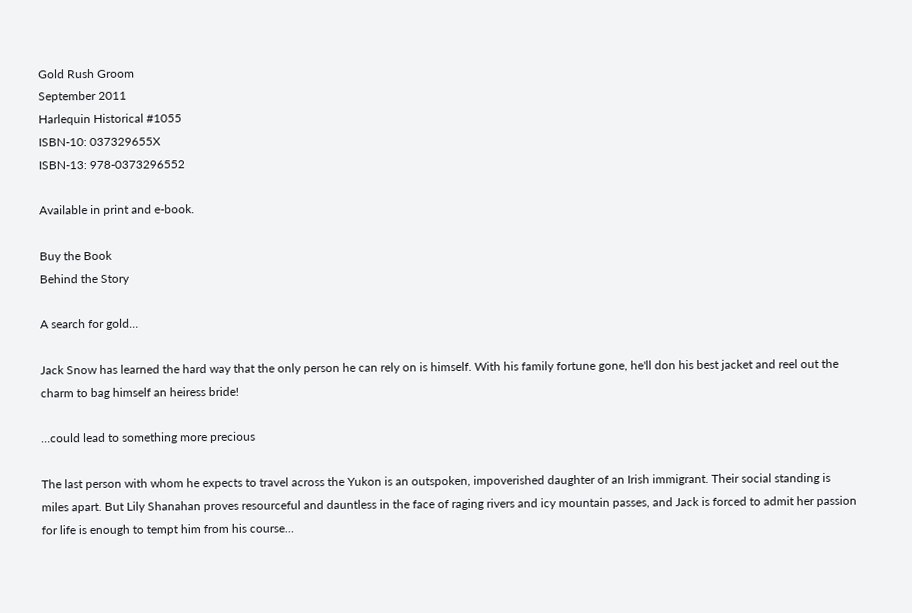Gold Rush Groom
September 2011
Harlequin Historical #1055
ISBN-10: 037329655X
ISBN-13: 978-0373296552

Available in print and e-book.

Buy the Book
Behind the Story

A search for gold…

Jack Snow has learned the hard way that the only person he can rely on is himself. With his family fortune gone, he'll don his best jacket and reel out the charm to bag himself an heiress bride!

…could lead to something more precious

The last person with whom he expects to travel across the Yukon is an outspoken, impoverished daughter of an Irish immigrant. Their social standing is miles apart. But Lily Shanahan proves resourceful and dauntless in the face of raging rivers and icy mountain passes, and Jack is forced to admit her passion for life is enough to tempt him from his course…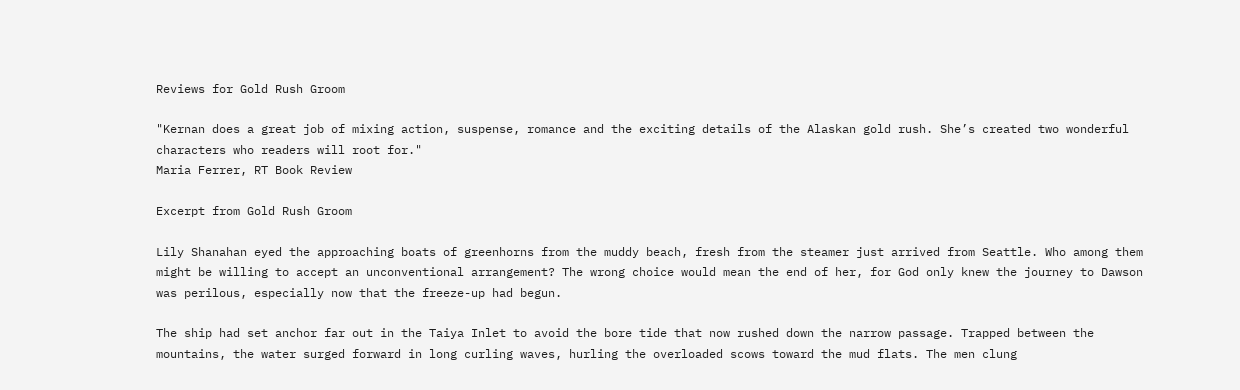Reviews for Gold Rush Groom

"Kernan does a great job of mixing action, suspense, romance and the exciting details of the Alaskan gold rush. She’s created two wonderful characters who readers will root for."
Maria Ferrer, RT Book Review

Excerpt from Gold Rush Groom

Lily Shanahan eyed the approaching boats of greenhorns from the muddy beach, fresh from the steamer just arrived from Seattle. Who among them might be willing to accept an unconventional arrangement? The wrong choice would mean the end of her, for God only knew the journey to Dawson was perilous, especially now that the freeze-up had begun.

The ship had set anchor far out in the Taiya Inlet to avoid the bore tide that now rushed down the narrow passage. Trapped between the mountains, the water surged forward in long curling waves, hurling the overloaded scows toward the mud flats. The men clung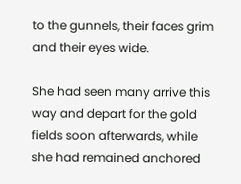to the gunnels, their faces grim and their eyes wide.

She had seen many arrive this way and depart for the gold fields soon afterwards, while she had remained anchored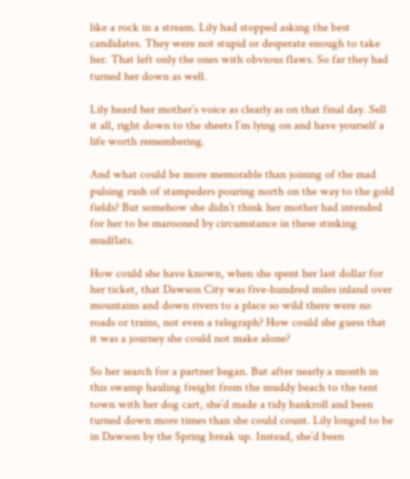like a rock in a stream. Lily had stopped asking the best candidates. They were not stupid or desperate enough to take her. That left only the ones with obvious flaws. So far they had turned her down as well.

Lily heard her mother’s voice as clearly as on that final day. Sell it all, right down to the sheets I’m lying on and have yourself a life worth remembering.

And what could be more memorable than joining of the mad pulsing rush of stampeders pouring north on the way to the gold fields? But somehow she didn’t think her mother had intended for her to be marooned by circumstance in these stinking mudflats.

How could she have known, when she spent her last dollar for her ticket, that Dawson City was five-hundred miles inland over mountains and down rivers to a place so wild there were no roads or trains, not even a telegraph? How could she guess that it was a journey she could not make alone?

So her search for a partner began. But after nearly a month in this swamp hauling freight from the muddy beach to the tent town with her dog cart, she’d made a tidy bankroll and been turned down more times than she could count. Lily longed to be in Dawson by the Spring break up. Instead, she’d been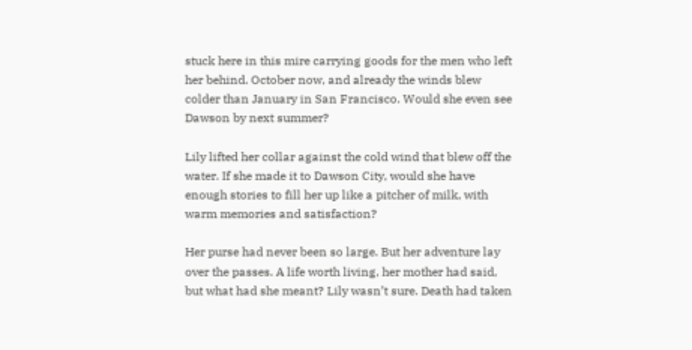stuck here in this mire carrying goods for the men who left her behind. October now, and already the winds blew colder than January in San Francisco. Would she even see Dawson by next summer?

Lily lifted her collar against the cold wind that blew off the water. If she made it to Dawson City, would she have enough stories to fill her up like a pitcher of milk, with warm memories and satisfaction?

Her purse had never been so large. But her adventure lay over the passes. A life worth living, her mother had said, but what had she meant? Lily wasn’t sure. Death had taken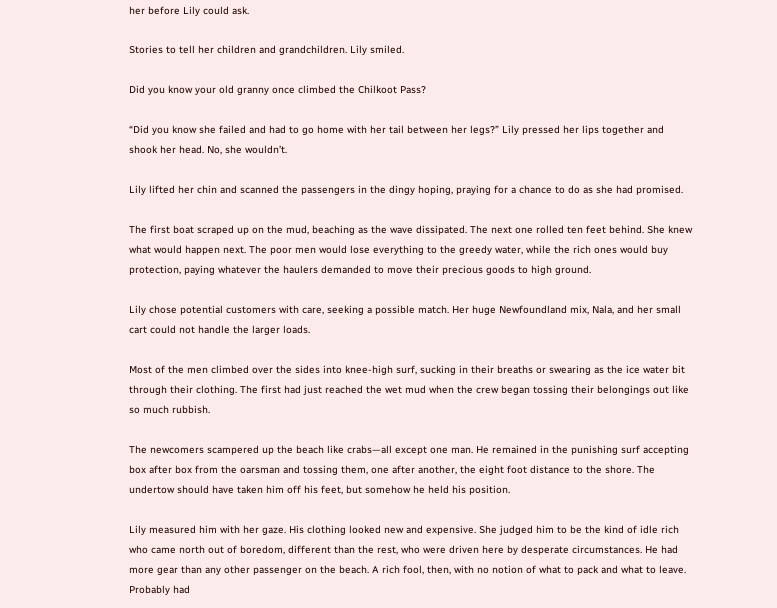her before Lily could ask.

Stories to tell her children and grandchildren. Lily smiled.

Did you know your old granny once climbed the Chilkoot Pass?

“Did you know she failed and had to go home with her tail between her legs?” Lily pressed her lips together and shook her head. No, she wouldn’t.

Lily lifted her chin and scanned the passengers in the dingy hoping, praying for a chance to do as she had promised.

The first boat scraped up on the mud, beaching as the wave dissipated. The next one rolled ten feet behind. She knew what would happen next. The poor men would lose everything to the greedy water, while the rich ones would buy protection, paying whatever the haulers demanded to move their precious goods to high ground.

Lily chose potential customers with care, seeking a possible match. Her huge Newfoundland mix, Nala, and her small cart could not handle the larger loads.

Most of the men climbed over the sides into knee-high surf, sucking in their breaths or swearing as the ice water bit through their clothing. The first had just reached the wet mud when the crew began tossing their belongings out like so much rubbish.

The newcomers scampered up the beach like crabs—all except one man. He remained in the punishing surf accepting box after box from the oarsman and tossing them, one after another, the eight foot distance to the shore. The undertow should have taken him off his feet, but somehow he held his position.

Lily measured him with her gaze. His clothing looked new and expensive. She judged him to be the kind of idle rich who came north out of boredom, different than the rest, who were driven here by desperate circumstances. He had more gear than any other passenger on the beach. A rich fool, then, with no notion of what to pack and what to leave. Probably had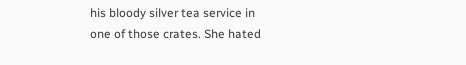his bloody silver tea service in one of those crates. She hated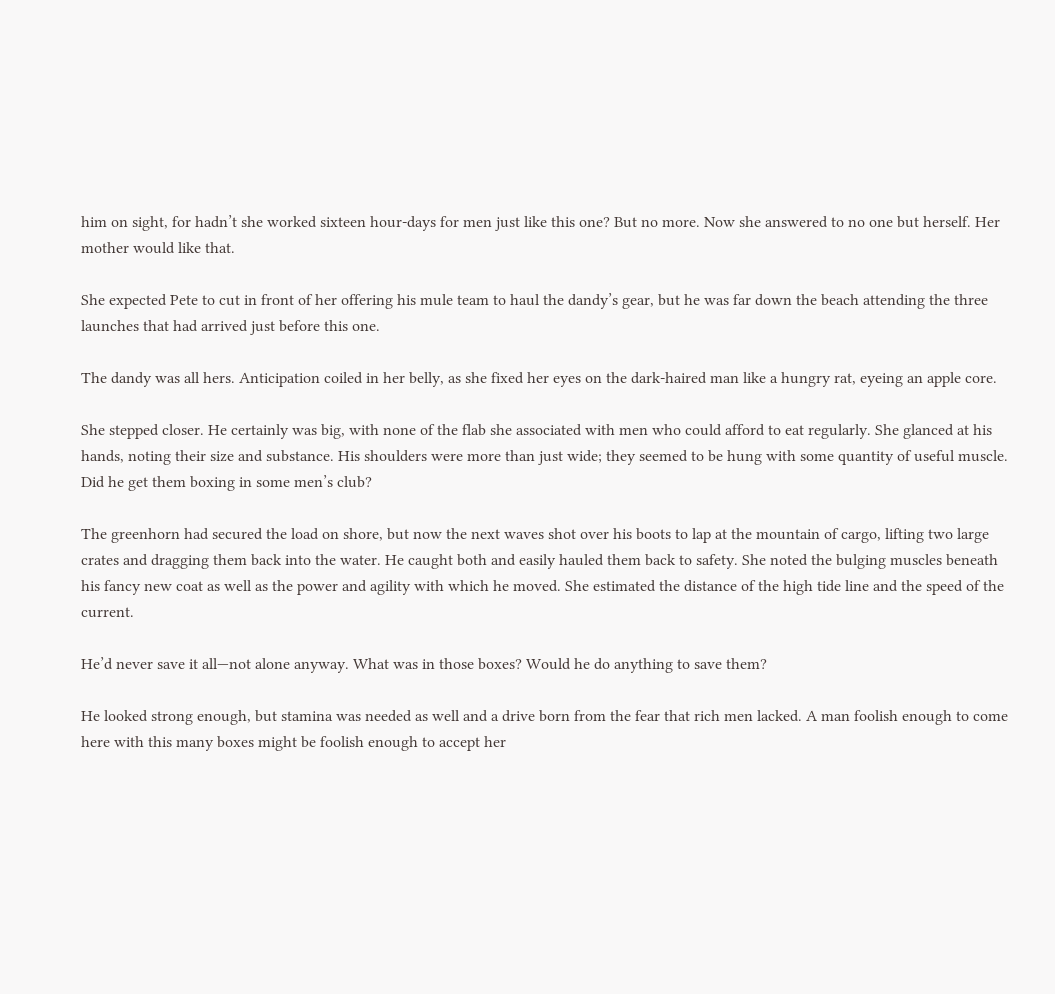him on sight, for hadn’t she worked sixteen hour-days for men just like this one? But no more. Now she answered to no one but herself. Her mother would like that.

She expected Pete to cut in front of her offering his mule team to haul the dandy’s gear, but he was far down the beach attending the three launches that had arrived just before this one.

The dandy was all hers. Anticipation coiled in her belly, as she fixed her eyes on the dark-haired man like a hungry rat, eyeing an apple core.

She stepped closer. He certainly was big, with none of the flab she associated with men who could afford to eat regularly. She glanced at his hands, noting their size and substance. His shoulders were more than just wide; they seemed to be hung with some quantity of useful muscle. Did he get them boxing in some men’s club?

The greenhorn had secured the load on shore, but now the next waves shot over his boots to lap at the mountain of cargo, lifting two large crates and dragging them back into the water. He caught both and easily hauled them back to safety. She noted the bulging muscles beneath his fancy new coat as well as the power and agility with which he moved. She estimated the distance of the high tide line and the speed of the current.

He’d never save it all—not alone anyway. What was in those boxes? Would he do anything to save them?

He looked strong enough, but stamina was needed as well and a drive born from the fear that rich men lacked. A man foolish enough to come here with this many boxes might be foolish enough to accept her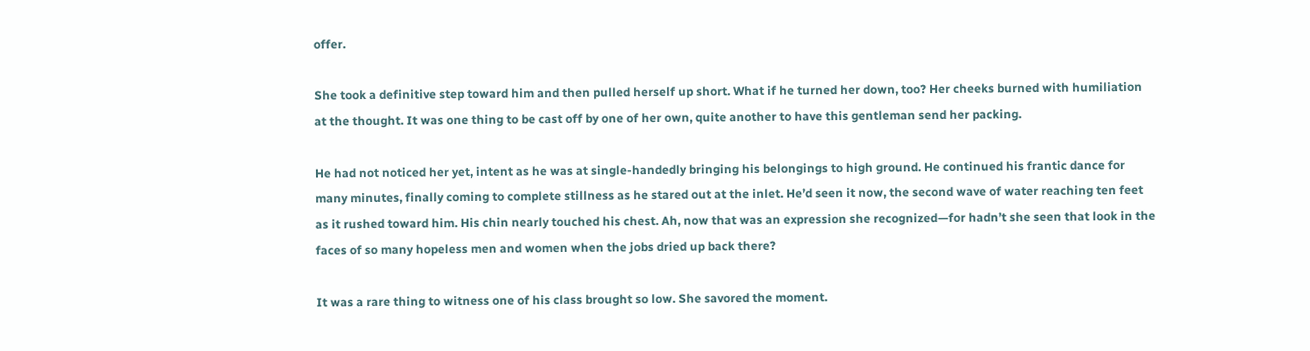offer.

She took a definitive step toward him and then pulled herself up short. What if he turned her down, too? Her cheeks burned with humiliation at the thought. It was one thing to be cast off by one of her own, quite another to have this gentleman send her packing.

He had not noticed her yet, intent as he was at single-handedly bringing his belongings to high ground. He continued his frantic dance for many minutes, finally coming to complete stillness as he stared out at the inlet. He’d seen it now, the second wave of water reaching ten feet as it rushed toward him. His chin nearly touched his chest. Ah, now that was an expression she recognized—for hadn’t she seen that look in the faces of so many hopeless men and women when the jobs dried up back there?

It was a rare thing to witness one of his class brought so low. She savored the moment.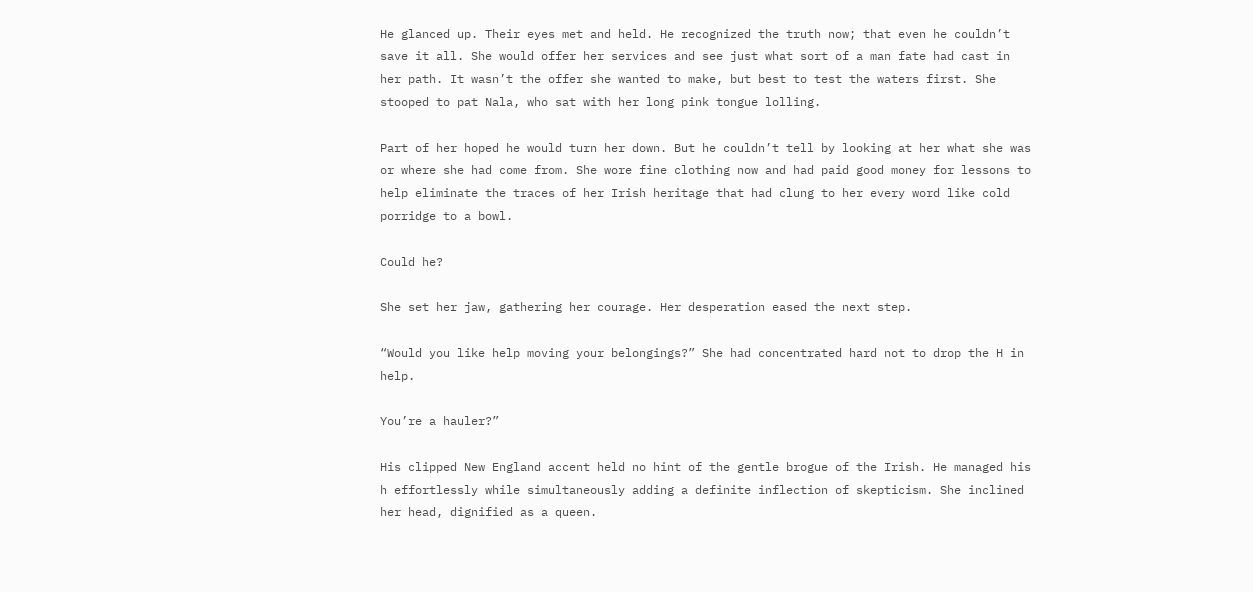He glanced up. Their eyes met and held. He recognized the truth now; that even he couldn’t save it all. She would offer her services and see just what sort of a man fate had cast in her path. It wasn’t the offer she wanted to make, but best to test the waters first. She stooped to pat Nala, who sat with her long pink tongue lolling.

Part of her hoped he would turn her down. But he couldn’t tell by looking at her what she was or where she had come from. She wore fine clothing now and had paid good money for lessons to help eliminate the traces of her Irish heritage that had clung to her every word like cold porridge to a bowl.

Could he?

She set her jaw, gathering her courage. Her desperation eased the next step.

“Would you like help moving your belongings?” She had concentrated hard not to drop the H in help.

You’re a hauler?”

His clipped New England accent held no hint of the gentle brogue of the Irish. He managed his h effortlessly while simultaneously adding a definite inflection of skepticism. She inclined her head, dignified as a queen.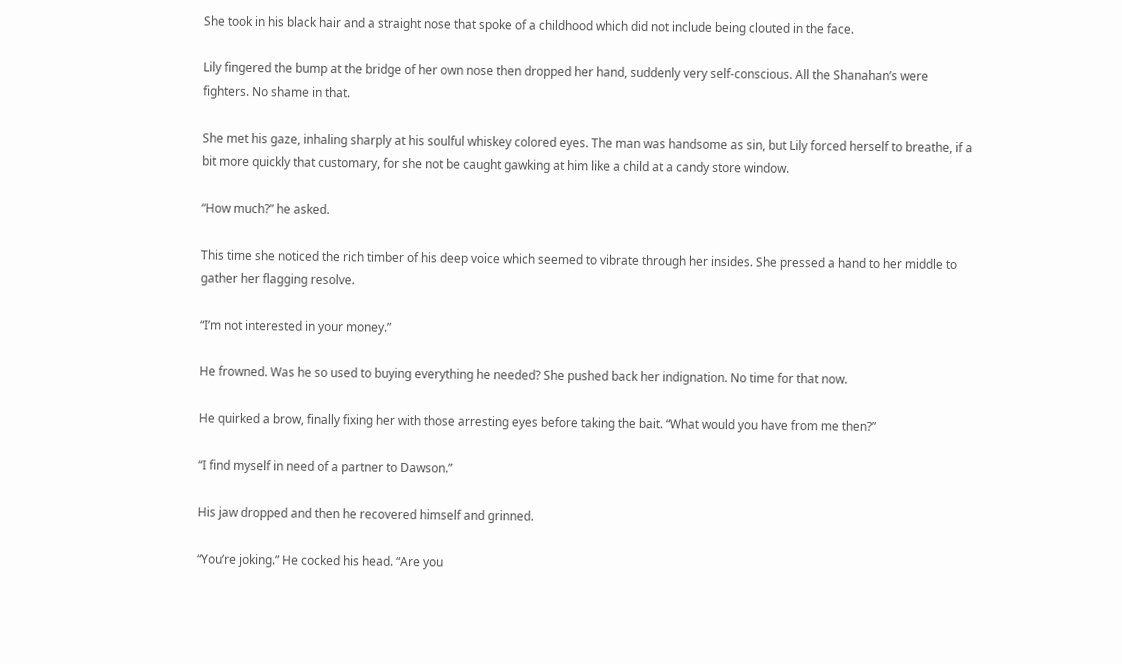She took in his black hair and a straight nose that spoke of a childhood which did not include being clouted in the face.

Lily fingered the bump at the bridge of her own nose then dropped her hand, suddenly very self-conscious. All the Shanahan’s were fighters. No shame in that.

She met his gaze, inhaling sharply at his soulful whiskey colored eyes. The man was handsome as sin, but Lily forced herself to breathe, if a bit more quickly that customary, for she not be caught gawking at him like a child at a candy store window.

“How much?” he asked.

This time she noticed the rich timber of his deep voice which seemed to vibrate through her insides. She pressed a hand to her middle to gather her flagging resolve.

“I’m not interested in your money.”

He frowned. Was he so used to buying everything he needed? She pushed back her indignation. No time for that now.

He quirked a brow, finally fixing her with those arresting eyes before taking the bait. “What would you have from me then?”

“I find myself in need of a partner to Dawson.”

His jaw dropped and then he recovered himself and grinned.

“You’re joking.” He cocked his head. “Are you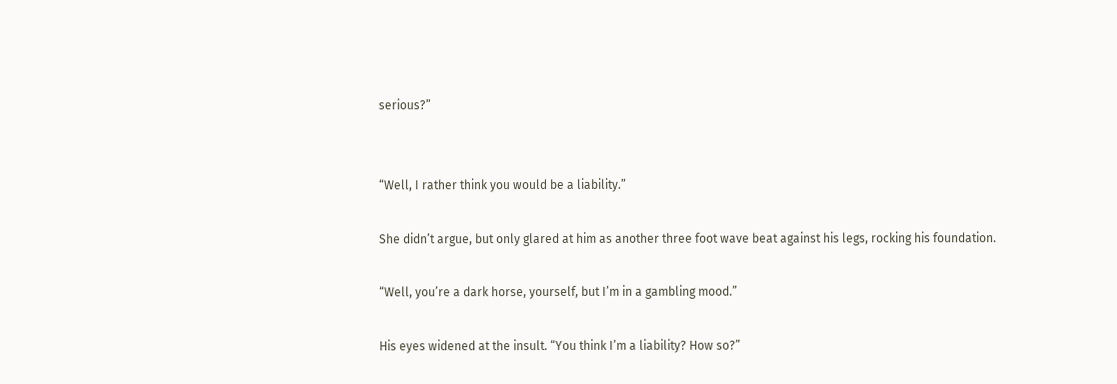serious?”


“Well, I rather think you would be a liability.”

She didn’t argue, but only glared at him as another three foot wave beat against his legs, rocking his foundation.

“Well, you’re a dark horse, yourself, but I’m in a gambling mood.”

His eyes widened at the insult. “You think I’m a liability? How so?”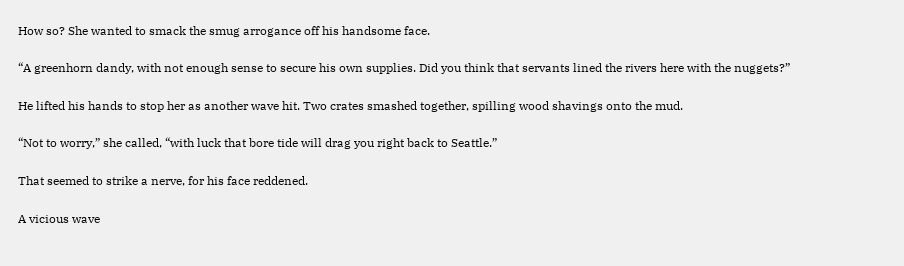How so? She wanted to smack the smug arrogance off his handsome face.

“A greenhorn dandy, with not enough sense to secure his own supplies. Did you think that servants lined the rivers here with the nuggets?”

He lifted his hands to stop her as another wave hit. Two crates smashed together, spilling wood shavings onto the mud.

“Not to worry,” she called, “with luck that bore tide will drag you right back to Seattle.”

That seemed to strike a nerve, for his face reddened.

A vicious wave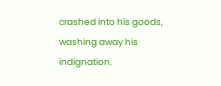crashed into his goods, washing away his indignation.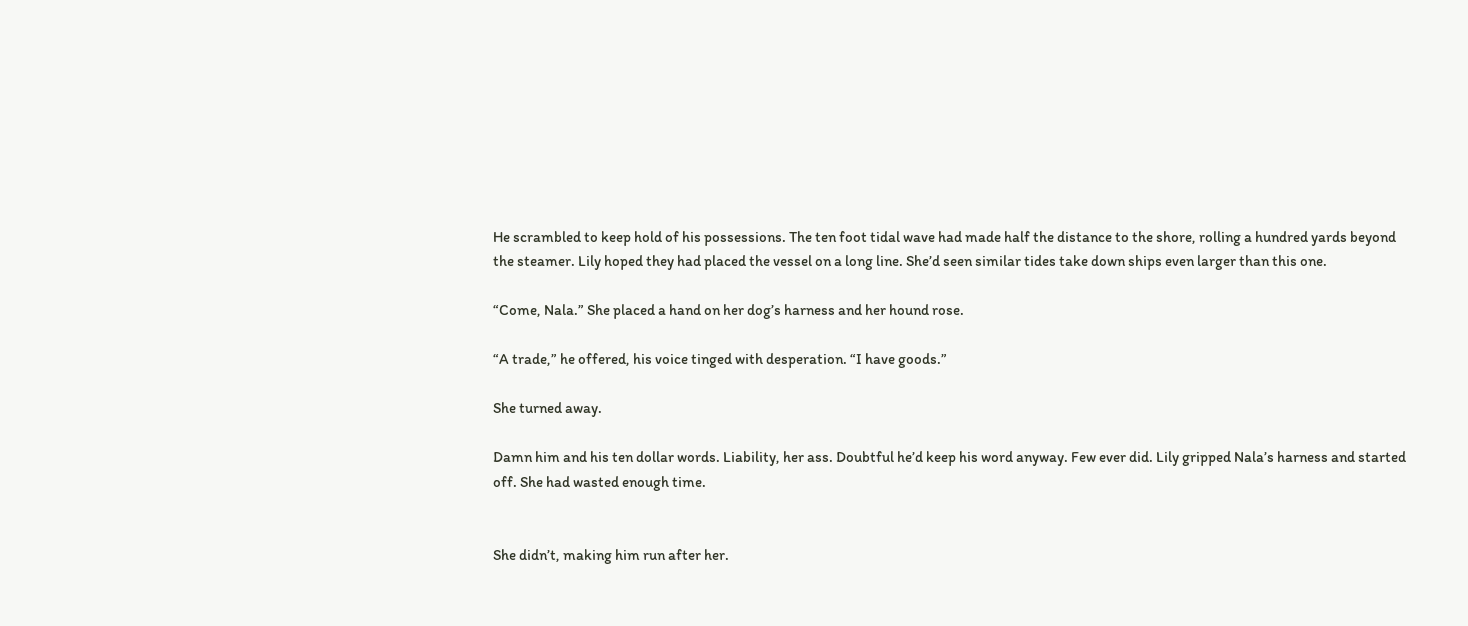He scrambled to keep hold of his possessions. The ten foot tidal wave had made half the distance to the shore, rolling a hundred yards beyond the steamer. Lily hoped they had placed the vessel on a long line. She’d seen similar tides take down ships even larger than this one.

“Come, Nala.” She placed a hand on her dog’s harness and her hound rose.

“A trade,” he offered, his voice tinged with desperation. “I have goods.”

She turned away.

Damn him and his ten dollar words. Liability, her ass. Doubtful he’d keep his word anyway. Few ever did. Lily gripped Nala’s harness and started off. She had wasted enough time.


She didn’t, making him run after her.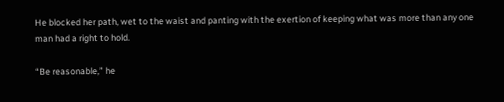He blocked her path, wet to the waist and panting with the exertion of keeping what was more than any one man had a right to hold.

“Be reasonable,” he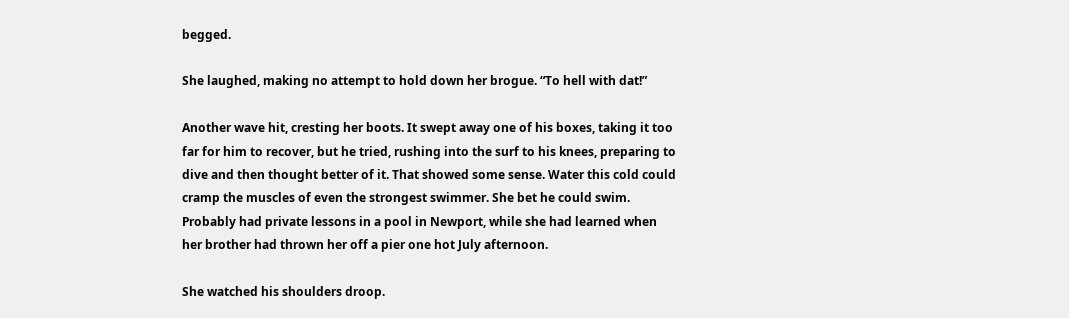begged.

She laughed, making no attempt to hold down her brogue. “To hell with dat!”

Another wave hit, cresting her boots. It swept away one of his boxes, taking it too far for him to recover, but he tried, rushing into the surf to his knees, preparing to dive and then thought better of it. That showed some sense. Water this cold could cramp the muscles of even the strongest swimmer. She bet he could swim. Probably had private lessons in a pool in Newport, while she had learned when her brother had thrown her off a pier one hot July afternoon.

She watched his shoulders droop.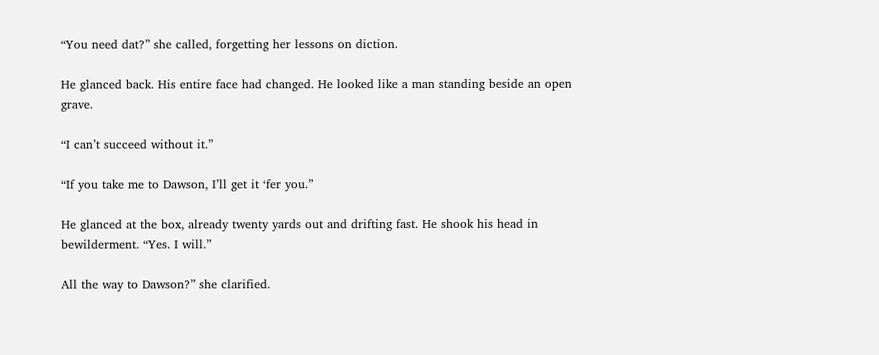“You need dat?” she called, forgetting her lessons on diction.

He glanced back. His entire face had changed. He looked like a man standing beside an open grave.

“I can’t succeed without it.”

“If you take me to Dawson, I’ll get it ‘fer you.”

He glanced at the box, already twenty yards out and drifting fast. He shook his head in bewilderment. “Yes. I will.”

All the way to Dawson?” she clarified.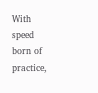With speed born of practice,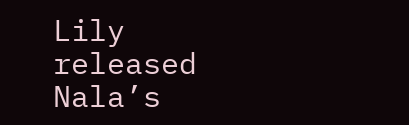Lily released Nala’s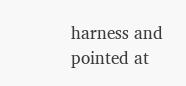harness and pointed at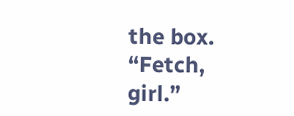the box. “Fetch, girl.”